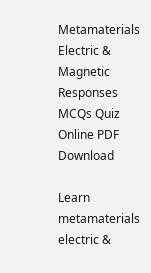Metamaterials Electric & Magnetic Responses MCQs Quiz Online PDF Download

Learn metamaterials electric &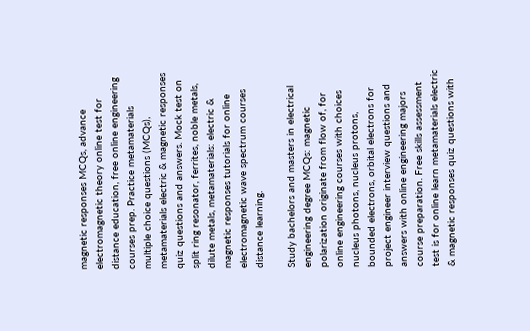magnetic responses MCQs, advance electromagnetic theory online test for distance education, free online engineering courses prep. Practice metamaterials multiple choice questions (MCQs), metamaterials electric & magnetic responses quiz questions and answers. Mock test on split ring resonator, ferrites, noble metals, dilute metals, metamaterials: electric & magnetic responses tutorials for online electromagnetic wave spectrum courses distance learning.

Study bachelors and masters in electrical engineering degree MCQs: magnetic polarization originate from flow of, for online engineering courses with choices nucleus photons, nucleus protons, bounded electrons, orbital electrons for project engineer interview questions and answers with online engineering majors course preparation. Free skills assessment test is for online learn metamaterials electric & magnetic responses quiz questions with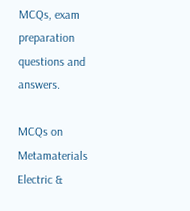MCQs, exam preparation questions and answers.

MCQs on Metamaterials Electric &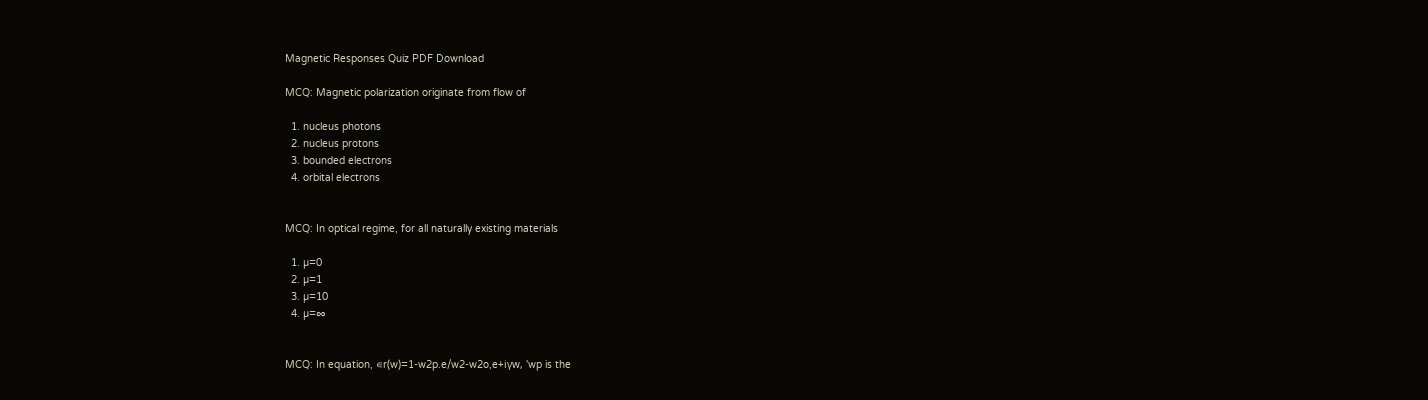Magnetic Responses Quiz PDF Download

MCQ: Magnetic polarization originate from flow of

  1. nucleus photons
  2. nucleus protons
  3. bounded electrons
  4. orbital electrons


MCQ: In optical regime, for all naturally existing materials

  1. µ=0
  2. µ=1
  3. µ=10
  4. µ=∞


MCQ: In equation, ∊r(w)=1-w2p.e/w2-w2o,e+iγw, 'wp is the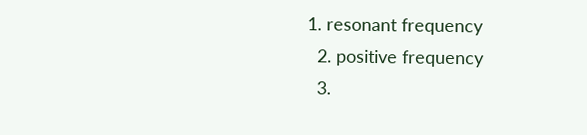1. resonant frequency
  2. positive frequency
  3.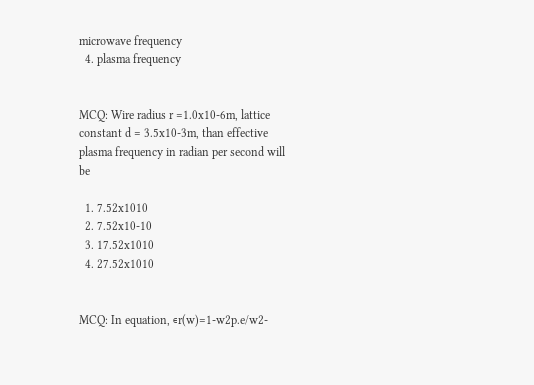microwave frequency
  4. plasma frequency


MCQ: Wire radius r =1.0x10-6m, lattice constant d = 3.5x10-3m, than effective plasma frequency in radian per second will be

  1. 7.52x1010
  2. 7.52x10-10
  3. 17.52x1010
  4. 27.52x1010


MCQ: In equation, ∊r(w)=1-w2p.e/w2-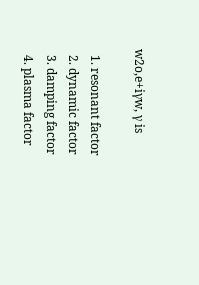w2o,e+iγw, γ is

  1. resonant factor
  2. dynamic factor
  3. damping factor
  4. plasma factor